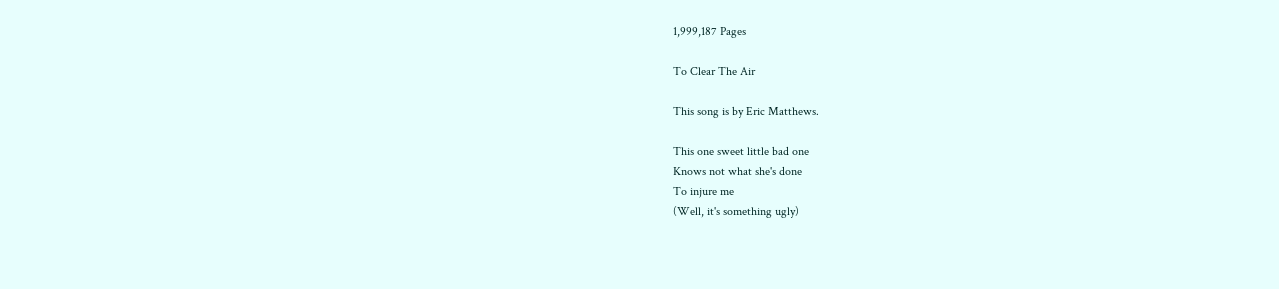1,999,187 Pages

To Clear The Air

This song is by Eric Matthews.

This one sweet little bad one
Knows not what she's done
To injure me
(Well, it's something ugly)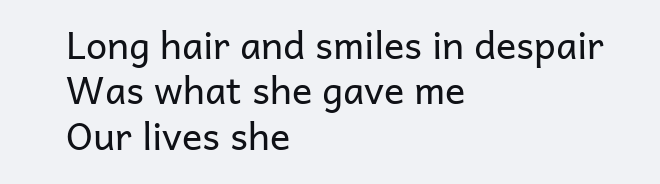Long hair and smiles in despair
Was what she gave me
Our lives she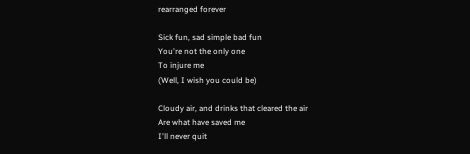rearranged forever

Sick fun, sad simple bad fun
You're not the only one
To injure me
(Well, I wish you could be)

Cloudy air, and drinks that cleared the air
Are what have saved me
I'll never quit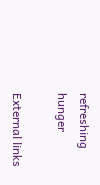refreshing hunger

External links